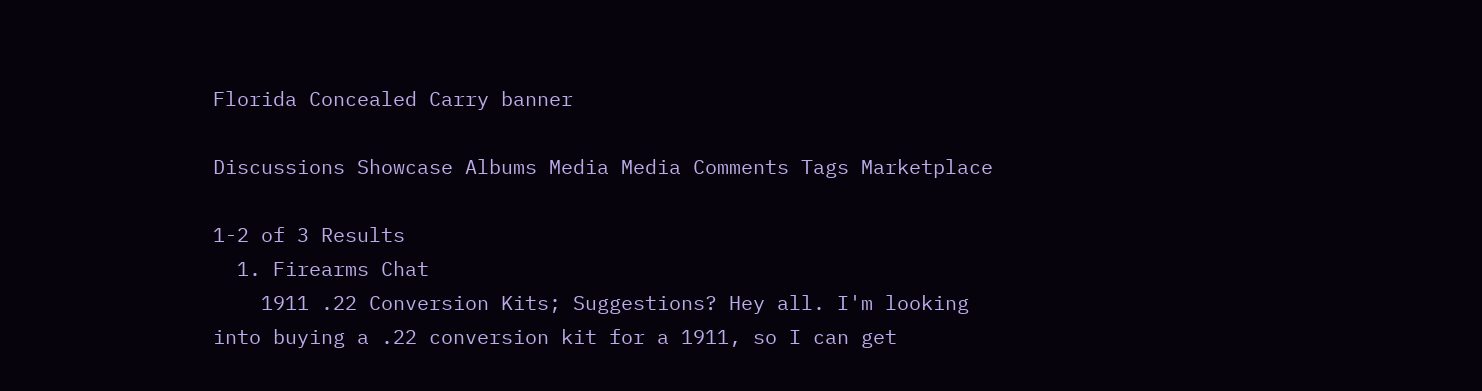Florida Concealed Carry banner

Discussions Showcase Albums Media Media Comments Tags Marketplace

1-2 of 3 Results
  1. Firearms Chat
    1911 .22 Conversion Kits; Suggestions? Hey all. I'm looking into buying a .22 conversion kit for a 1911, so I can get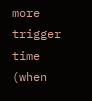more trigger time (when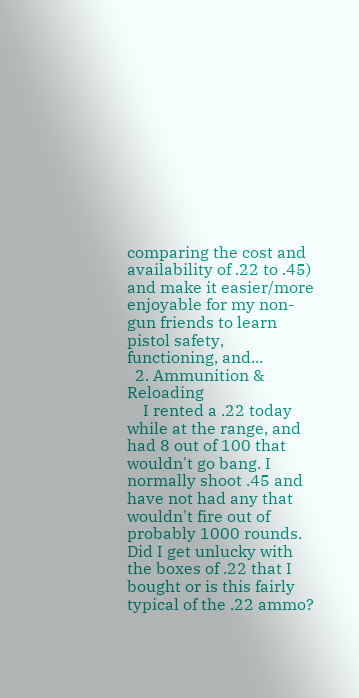comparing the cost and availability of .22 to .45) and make it easier/more enjoyable for my non-gun friends to learn pistol safety, functioning, and...
  2. Ammunition & Reloading
    I rented a .22 today while at the range, and had 8 out of 100 that wouldn't go bang. I normally shoot .45 and have not had any that wouldn't fire out of probably 1000 rounds. Did I get unlucky with the boxes of .22 that I bought or is this fairly typical of the .22 ammo?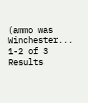(ammo was Winchester...
1-2 of 3 Results